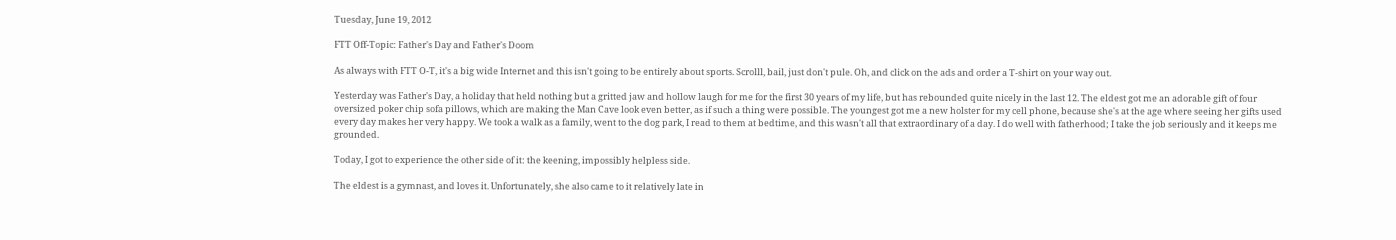Tuesday, June 19, 2012

FTT Off-Topic: Father's Day and Father's Doom

As always with FTT O-T, it's a big wide Internet and this isn't going to be entirely about sports. Scrolll, bail, just don't pule. Oh, and click on the ads and order a T-shirt on your way out.

Yesterday was Father's Day, a holiday that held nothing but a gritted jaw and hollow laugh for me for the first 30 years of my life, but has rebounded quite nicely in the last 12. The eldest got me an adorable gift of four oversized poker chip sofa pillows, which are making the Man Cave look even better, as if such a thing were possible. The youngest got me a new holster for my cell phone, because she's at the age where seeing her gifts used every day makes her very happy. We took a walk as a family, went to the dog park, I read to them at bedtime, and this wasn't all that extraordinary of a day. I do well with fatherhood; I take the job seriously and it keeps me grounded.

Today, I got to experience the other side of it: the keening, impossibly helpless side.

The eldest is a gymnast, and loves it. Unfortunately, she also came to it relatively late in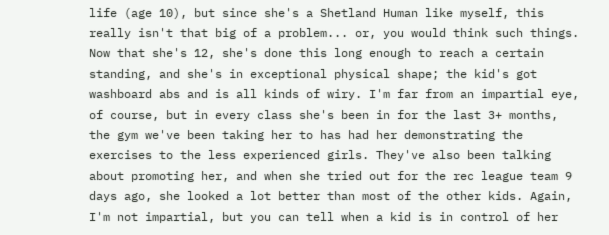life (age 10), but since she's a Shetland Human like myself, this really isn't that big of a problem... or, you would think such things. Now that she's 12, she's done this long enough to reach a certain standing, and she's in exceptional physical shape; the kid's got washboard abs and is all kinds of wiry. I'm far from an impartial eye, of course, but in every class she's been in for the last 3+ months, the gym we've been taking her to has had her demonstrating the exercises to the less experienced girls. They've also been talking about promoting her, and when she tried out for the rec league team 9 days ago, she looked a lot better than most of the other kids. Again, I'm not impartial, but you can tell when a kid is in control of her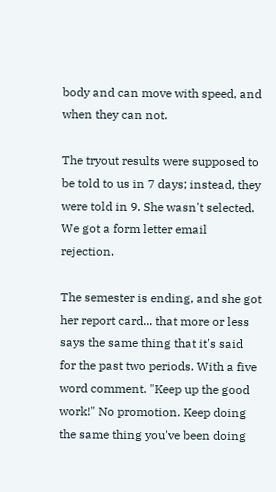body and can move with speed, and when they can not.

The tryout results were supposed to be told to us in 7 days; instead, they were told in 9. She wasn't selected. We got a form letter email rejection.

The semester is ending, and she got her report card... that more or less says the same thing that it's said for the past two periods. With a five word comment. "Keep up the good work!" No promotion. Keep doing the same thing you've been doing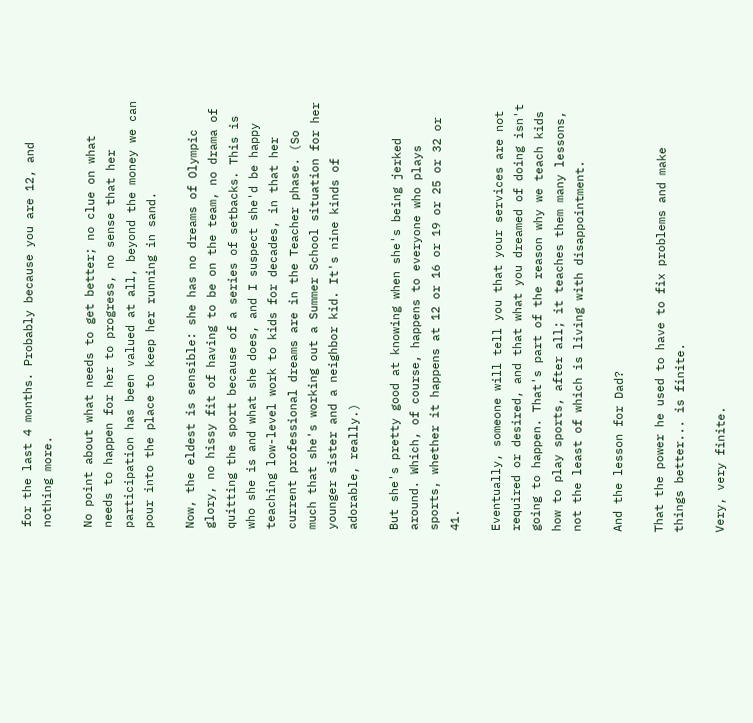for the last 4 months. Probably because you are 12, and nothing more.

No point about what needs to get better; no clue on what needs to happen for her to progress, no sense that her participation has been valued at all, beyond the money we can pour into the place to keep her running in sand.

Now, the eldest is sensible: she has no dreams of Olympic glory, no hissy fit of having to be on the team, no drama of quitting the sport because of a series of setbacks. This is who she is and what she does, and I suspect she'd be happy teaching low-level work to kids for decades, in that her current professional dreams are in the Teacher phase. (So much that she's working out a Summer School situation for her younger sister and a neighbor kid. It's nine kinds of adorable, really.)

But she's pretty good at knowing when she's being jerked around. Which, of course, happens to everyone who plays sports, whether it happens at 12 or 16 or 19 or 25 or 32 or 41.

Eventually, someone will tell you that your services are not required or desired, and that what you dreamed of doing isn't going to happen. That's part of the reason why we teach kids how to play sports, after all; it teaches them many lessons, not the least of which is living with disappointment.

And the lesson for Dad?

That the power he used to have to fix problems and make things better... is finite.

Very, very finite.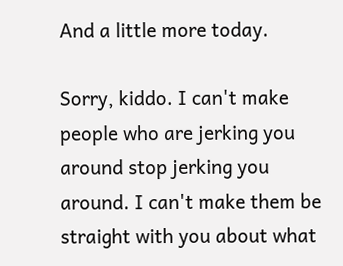And a little more today.

Sorry, kiddo. I can't make people who are jerking you around stop jerking you around. I can't make them be straight with you about what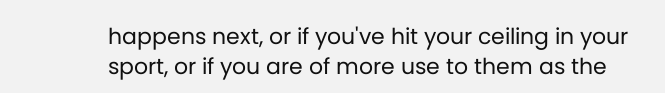happens next, or if you've hit your ceiling in your sport, or if you are of more use to them as the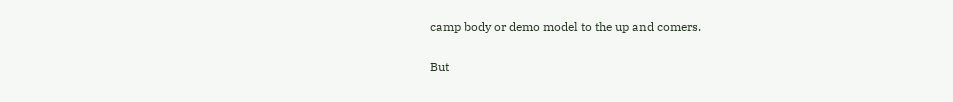camp body or demo model to the up and comers.

But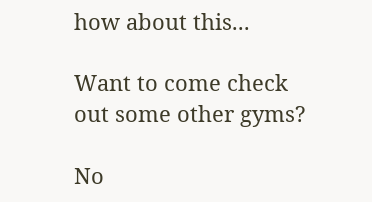how about this...

Want to come check out some other gyms?

No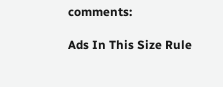comments:

Ads In This Size Rule